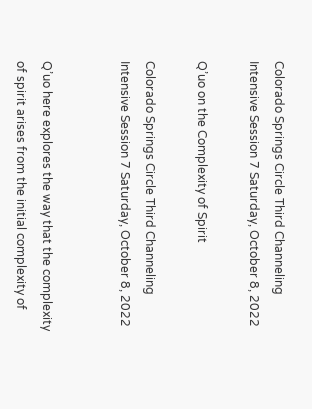Colorado Springs Circle Third Channeling Intensive Session 7 Saturday, October 8, 2022

Q’uo on the Complexity of Spirit

Colorado Springs Circle Third Channeling Intensive Session 7 Saturday, October 8, 2022


Q’uo here explores the way that the complexity of spirit arises from the initial complexity of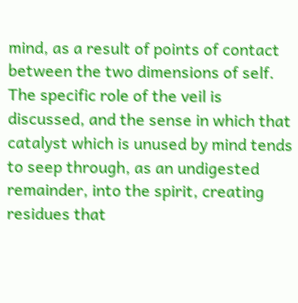mind, as a result of points of contact between the two dimensions of self. The specific role of the veil is discussed, and the sense in which that catalyst which is unused by mind tends to seep through, as an undigested remainder, into the spirit, creating residues that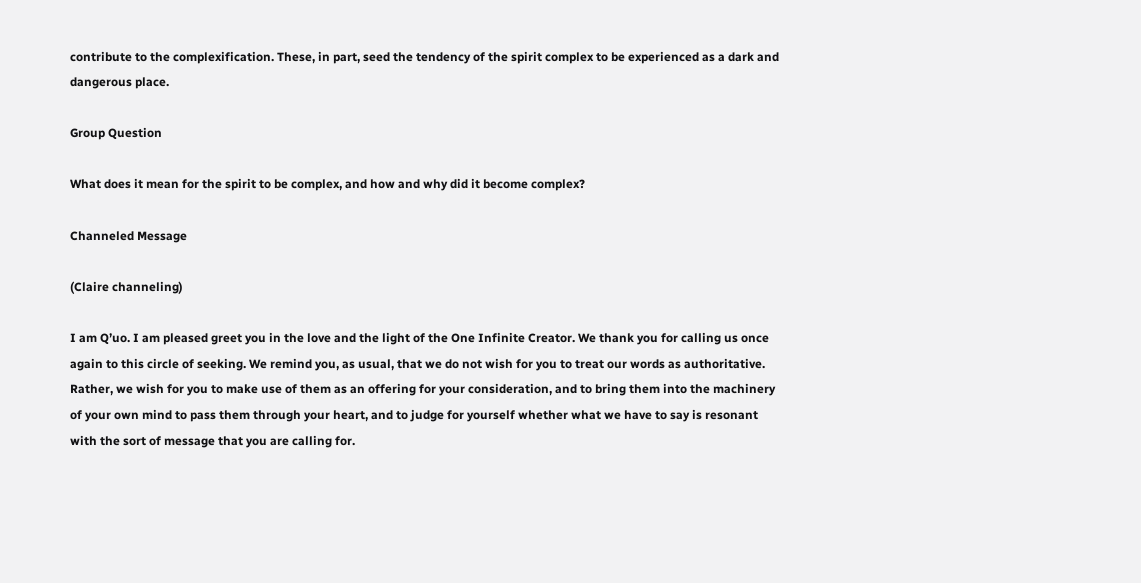contribute to the complexification. These, in part, seed the tendency of the spirit complex to be experienced as a dark and dangerous place.

Group Question

What does it mean for the spirit to be complex, and how and why did it become complex?

Channeled Message

(Claire channeling)

I am Q’uo. I am pleased greet you in the love and the light of the One Infinite Creator. We thank you for calling us once again to this circle of seeking. We remind you, as usual, that we do not wish for you to treat our words as authoritative. Rather, we wish for you to make use of them as an offering for your consideration, and to bring them into the machinery of your own mind to pass them through your heart, and to judge for yourself whether what we have to say is resonant with the sort of message that you are calling for.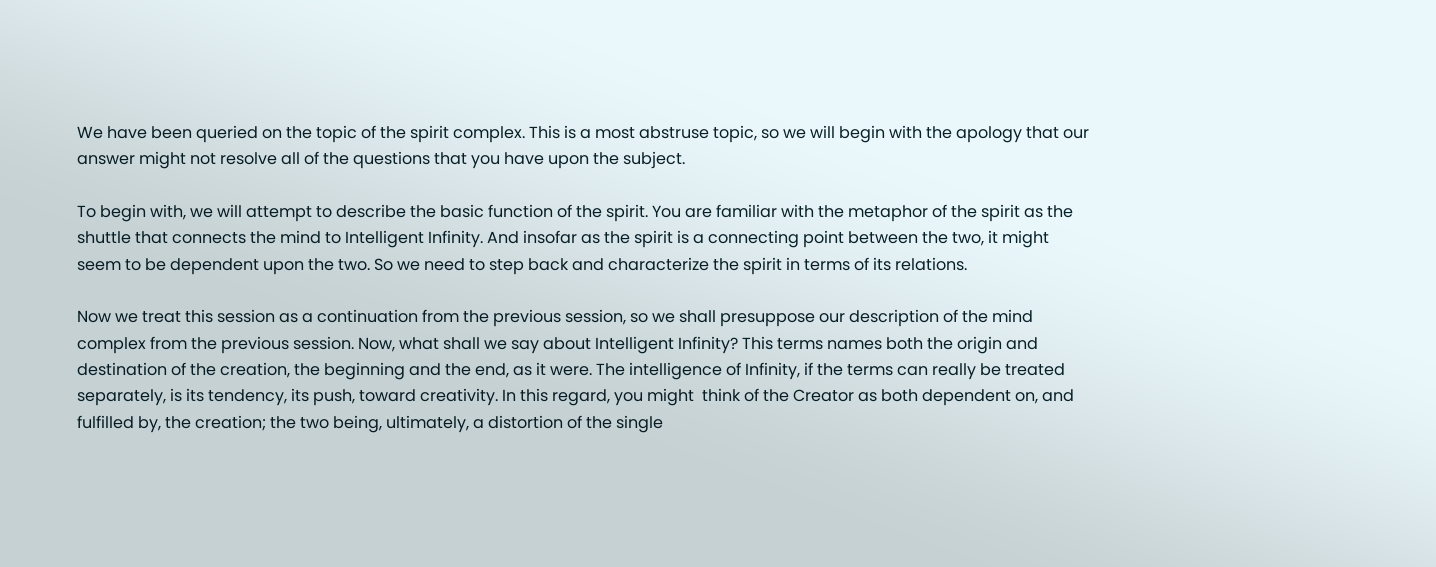We have been queried on the topic of the spirit complex. This is a most abstruse topic, so we will begin with the apology that our answer might not resolve all of the questions that you have upon the subject.

To begin with, we will attempt to describe the basic function of the spirit. You are familiar with the metaphor of the spirit as the shuttle that connects the mind to Intelligent Infinity. And insofar as the spirit is a connecting point between the two, it might seem to be dependent upon the two. So we need to step back and characterize the spirit in terms of its relations.

Now we treat this session as a continuation from the previous session, so we shall presuppose our description of the mind complex from the previous session. Now, what shall we say about Intelligent Infinity? This terms names both the origin and destination of the creation, the beginning and the end, as it were. The intelligence of Infinity, if the terms can really be treated separately, is its tendency, its push, toward creativity. In this regard, you might  think of the Creator as both dependent on, and fulfilled by, the creation; the two being, ultimately, a distortion of the single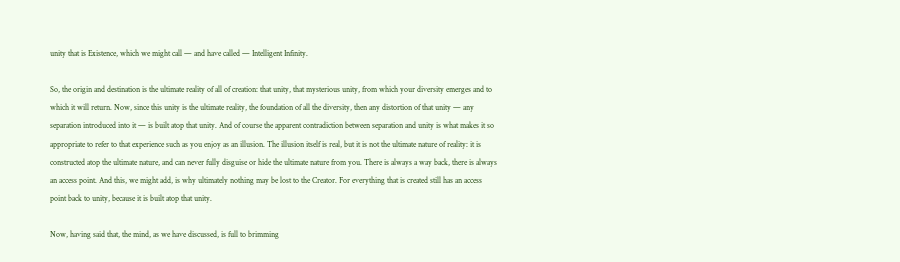unity that is Existence, which we might call — and have called — Intelligent Infinity.

So, the origin and destination is the ultimate reality of all of creation: that unity, that mysterious unity, from which your diversity emerges and to which it will return. Now, since this unity is the ultimate reality, the foundation of all the diversity, then any distortion of that unity — any separation introduced into it — is built atop that unity. And of course the apparent contradiction between separation and unity is what makes it so appropriate to refer to that experience such as you enjoy as an illusion. The illusion itself is real, but it is not the ultimate nature of reality: it is constructed atop the ultimate nature, and can never fully disguise or hide the ultimate nature from you. There is always a way back, there is always an access point. And this, we might add, is why ultimately nothing may be lost to the Creator. For everything that is created still has an access point back to unity, because it is built atop that unity.

Now, having said that, the mind, as we have discussed, is full to brimming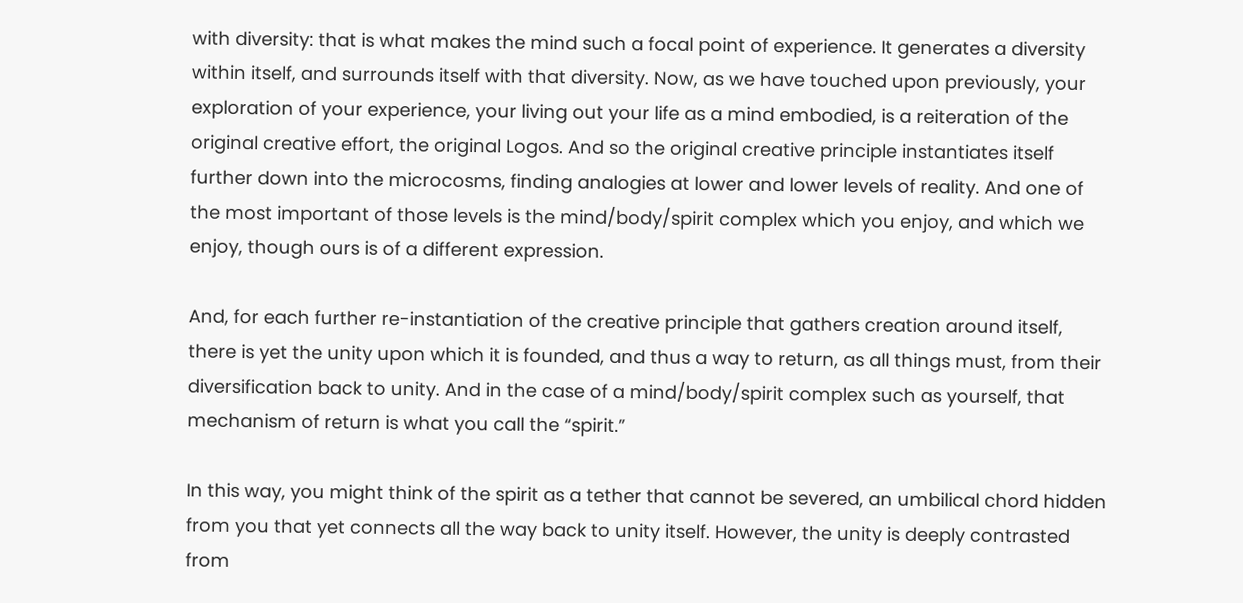with diversity: that is what makes the mind such a focal point of experience. It generates a diversity within itself, and surrounds itself with that diversity. Now, as we have touched upon previously, your exploration of your experience, your living out your life as a mind embodied, is a reiteration of the original creative effort, the original Logos. And so the original creative principle instantiates itself further down into the microcosms, finding analogies at lower and lower levels of reality. And one of the most important of those levels is the mind/body/spirit complex which you enjoy, and which we enjoy, though ours is of a different expression.

And, for each further re-instantiation of the creative principle that gathers creation around itself, there is yet the unity upon which it is founded, and thus a way to return, as all things must, from their diversification back to unity. And in the case of a mind/body/spirit complex such as yourself, that mechanism of return is what you call the “spirit.”

In this way, you might think of the spirit as a tether that cannot be severed, an umbilical chord hidden from you that yet connects all the way back to unity itself. However, the unity is deeply contrasted from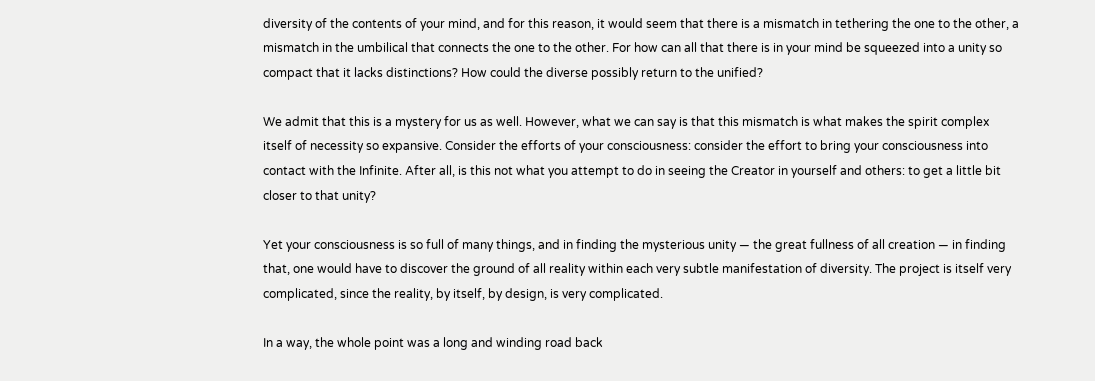diversity of the contents of your mind, and for this reason, it would seem that there is a mismatch in tethering the one to the other, a mismatch in the umbilical that connects the one to the other. For how can all that there is in your mind be squeezed into a unity so compact that it lacks distinctions? How could the diverse possibly return to the unified?

We admit that this is a mystery for us as well. However, what we can say is that this mismatch is what makes the spirit complex itself of necessity so expansive. Consider the efforts of your consciousness: consider the effort to bring your consciousness into contact with the Infinite. After all, is this not what you attempt to do in seeing the Creator in yourself and others: to get a little bit closer to that unity?

Yet your consciousness is so full of many things, and in finding the mysterious unity — the great fullness of all creation — in finding that, one would have to discover the ground of all reality within each very subtle manifestation of diversity. The project is itself very complicated, since the reality, by itself, by design, is very complicated.

In a way, the whole point was a long and winding road back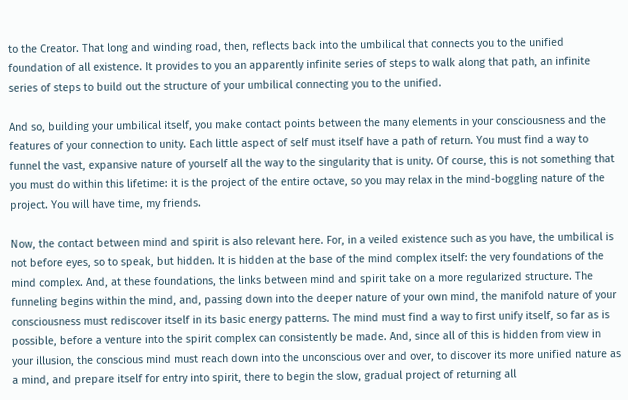to the Creator. That long and winding road, then, reflects back into the umbilical that connects you to the unified foundation of all existence. It provides to you an apparently infinite series of steps to walk along that path, an infinite series of steps to build out the structure of your umbilical connecting you to the unified.

And so, building your umbilical itself, you make contact points between the many elements in your consciousness and the features of your connection to unity. Each little aspect of self must itself have a path of return. You must find a way to funnel the vast, expansive nature of yourself all the way to the singularity that is unity. Of course, this is not something that you must do within this lifetime: it is the project of the entire octave, so you may relax in the mind-boggling nature of the project. You will have time, my friends.

Now, the contact between mind and spirit is also relevant here. For, in a veiled existence such as you have, the umbilical is not before eyes, so to speak, but hidden. It is hidden at the base of the mind complex itself: the very foundations of the mind complex. And, at these foundations, the links between mind and spirit take on a more regularized structure. The funneling begins within the mind, and, passing down into the deeper nature of your own mind, the manifold nature of your consciousness must rediscover itself in its basic energy patterns. The mind must find a way to first unify itself, so far as is possible, before a venture into the spirit complex can consistently be made. And, since all of this is hidden from view in your illusion, the conscious mind must reach down into the unconscious over and over, to discover its more unified nature as a mind, and prepare itself for entry into spirit, there to begin the slow, gradual project of returning all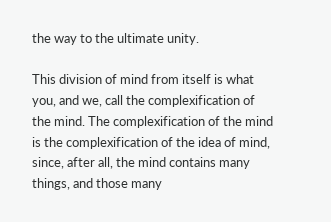the way to the ultimate unity.

This division of mind from itself is what you, and we, call the complexification of the mind. The complexification of the mind is the complexification of the idea of mind, since, after all, the mind contains many things, and those many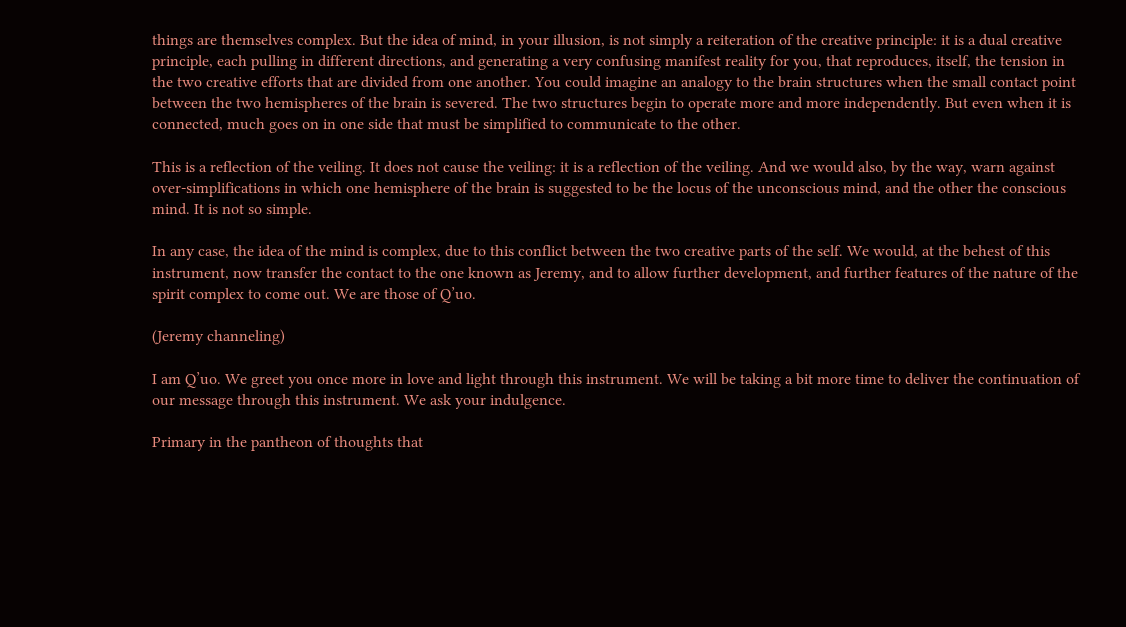things are themselves complex. But the idea of mind, in your illusion, is not simply a reiteration of the creative principle: it is a dual creative principle, each pulling in different directions, and generating a very confusing manifest reality for you, that reproduces, itself, the tension in the two creative efforts that are divided from one another. You could imagine an analogy to the brain structures when the small contact point between the two hemispheres of the brain is severed. The two structures begin to operate more and more independently. But even when it is connected, much goes on in one side that must be simplified to communicate to the other.

This is a reflection of the veiling. It does not cause the veiling: it is a reflection of the veiling. And we would also, by the way, warn against over-simplifications in which one hemisphere of the brain is suggested to be the locus of the unconscious mind, and the other the conscious mind. It is not so simple.

In any case, the idea of the mind is complex, due to this conflict between the two creative parts of the self. We would, at the behest of this instrument, now transfer the contact to the one known as Jeremy, and to allow further development, and further features of the nature of the spirit complex to come out. We are those of Q’uo.

(Jeremy channeling)

I am Q’uo. We greet you once more in love and light through this instrument. We will be taking a bit more time to deliver the continuation of our message through this instrument. We ask your indulgence.

Primary in the pantheon of thoughts that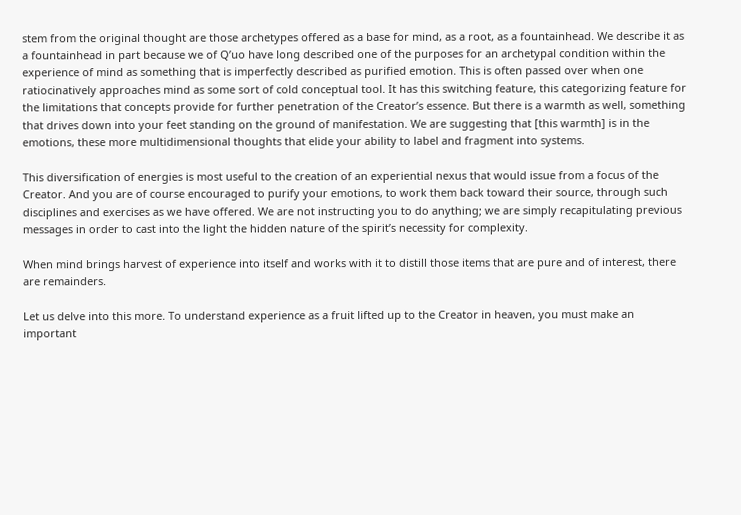stem from the original thought are those archetypes offered as a base for mind, as a root, as a fountainhead. We describe it as a fountainhead in part because we of Q’uo have long described one of the purposes for an archetypal condition within the experience of mind as something that is imperfectly described as purified emotion. This is often passed over when one ratiocinatively approaches mind as some sort of cold conceptual tool. It has this switching feature, this categorizing feature for the limitations that concepts provide for further penetration of the Creator’s essence. But there is a warmth as well, something that drives down into your feet standing on the ground of manifestation. We are suggesting that [this warmth] is in the emotions, these more multidimensional thoughts that elide your ability to label and fragment into systems.

This diversification of energies is most useful to the creation of an experiential nexus that would issue from a focus of the Creator. And you are of course encouraged to purify your emotions, to work them back toward their source, through such disciplines and exercises as we have offered. We are not instructing you to do anything; we are simply recapitulating previous messages in order to cast into the light the hidden nature of the spirit’s necessity for complexity.

When mind brings harvest of experience into itself and works with it to distill those items that are pure and of interest, there are remainders.

Let us delve into this more. To understand experience as a fruit lifted up to the Creator in heaven, you must make an important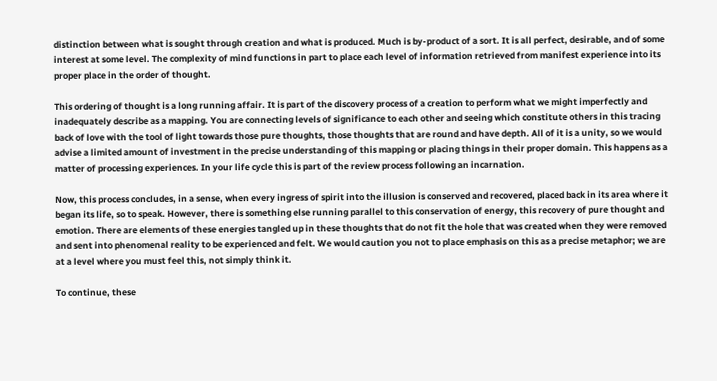distinction between what is sought through creation and what is produced. Much is by-product of a sort. It is all perfect, desirable, and of some interest at some level. The complexity of mind functions in part to place each level of information retrieved from manifest experience into its proper place in the order of thought.

This ordering of thought is a long running affair. It is part of the discovery process of a creation to perform what we might imperfectly and inadequately describe as a mapping. You are connecting levels of significance to each other and seeing which constitute others in this tracing back of love with the tool of light towards those pure thoughts, those thoughts that are round and have depth. All of it is a unity, so we would advise a limited amount of investment in the precise understanding of this mapping or placing things in their proper domain. This happens as a matter of processing experiences. In your life cycle this is part of the review process following an incarnation.

Now, this process concludes, in a sense, when every ingress of spirit into the illusion is conserved and recovered, placed back in its area where it began its life, so to speak. However, there is something else running parallel to this conservation of energy, this recovery of pure thought and emotion. There are elements of these energies tangled up in these thoughts that do not fit the hole that was created when they were removed and sent into phenomenal reality to be experienced and felt. We would caution you not to place emphasis on this as a precise metaphor; we are at a level where you must feel this, not simply think it.

To continue, these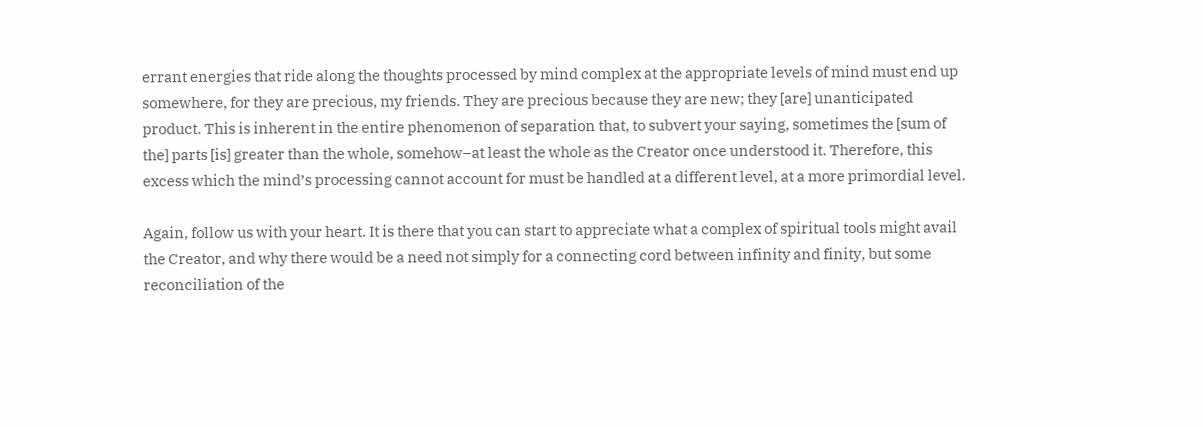errant energies that ride along the thoughts processed by mind complex at the appropriate levels of mind must end up somewhere, for they are precious, my friends. They are precious because they are new; they [are] unanticipated product. This is inherent in the entire phenomenon of separation that, to subvert your saying, sometimes the [sum of the] parts [is] greater than the whole, somehow–at least the whole as the Creator once understood it. Therefore, this excess which the mind’s processing cannot account for must be handled at a different level, at a more primordial level.

Again, follow us with your heart. It is there that you can start to appreciate what a complex of spiritual tools might avail the Creator, and why there would be a need not simply for a connecting cord between infinity and finity, but some reconciliation of the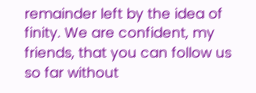remainder left by the idea of finity. We are confident, my friends, that you can follow us so far without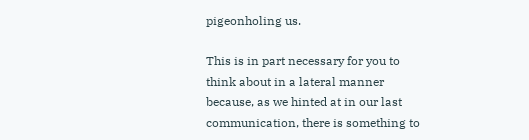pigeonholing us.

This is in part necessary for you to think about in a lateral manner because, as we hinted at in our last communication, there is something to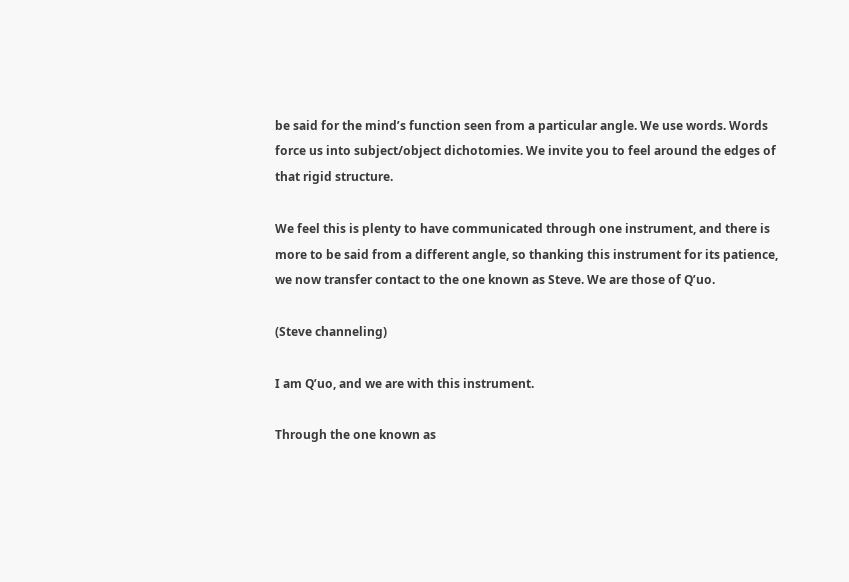be said for the mind’s function seen from a particular angle. We use words. Words force us into subject/object dichotomies. We invite you to feel around the edges of that rigid structure.

We feel this is plenty to have communicated through one instrument, and there is more to be said from a different angle, so thanking this instrument for its patience, we now transfer contact to the one known as Steve. We are those of Q’uo.

(Steve channeling)

I am Q’uo, and we are with this instrument.

Through the one known as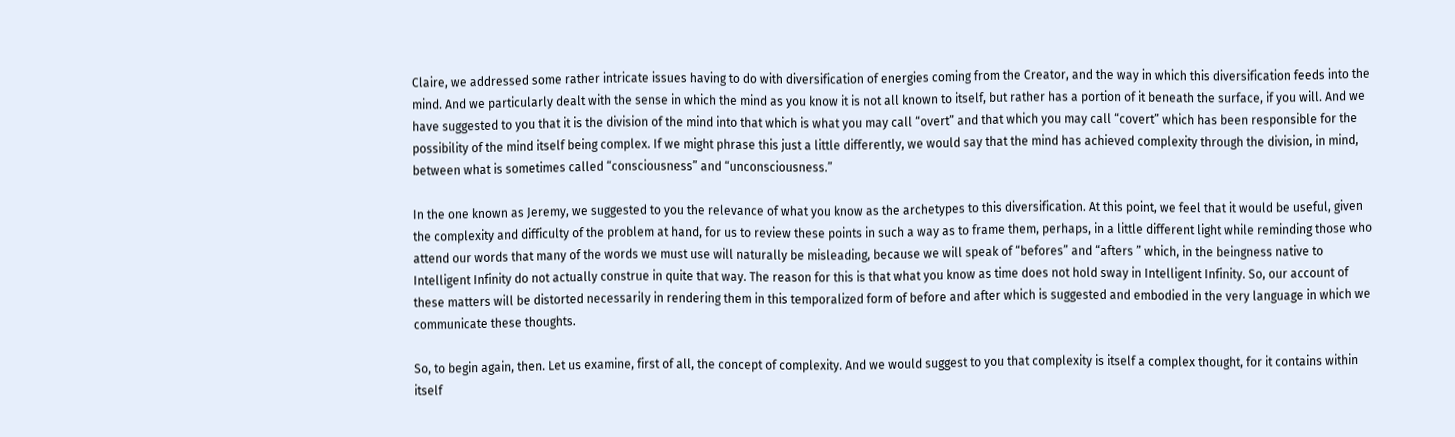Claire, we addressed some rather intricate issues having to do with diversification of energies coming from the Creator, and the way in which this diversification feeds into the mind. And we particularly dealt with the sense in which the mind as you know it is not all known to itself, but rather has a portion of it beneath the surface, if you will. And we have suggested to you that it is the division of the mind into that which is what you may call “overt” and that which you may call “covert” which has been responsible for the possibility of the mind itself being complex. If we might phrase this just a little differently, we would say that the mind has achieved complexity through the division, in mind, between what is sometimes called “consciousness” and “unconsciousness.”

In the one known as Jeremy, we suggested to you the relevance of what you know as the archetypes to this diversification. At this point, we feel that it would be useful, given the complexity and difficulty of the problem at hand, for us to review these points in such a way as to frame them, perhaps, in a little different light while reminding those who attend our words that many of the words we must use will naturally be misleading, because we will speak of “befores” and “afters ” which, in the beingness native to Intelligent Infinity do not actually construe in quite that way. The reason for this is that what you know as time does not hold sway in Intelligent Infinity. So, our account of these matters will be distorted necessarily in rendering them in this temporalized form of before and after which is suggested and embodied in the very language in which we communicate these thoughts.

So, to begin again, then. Let us examine, first of all, the concept of complexity. And we would suggest to you that complexity is itself a complex thought, for it contains within itself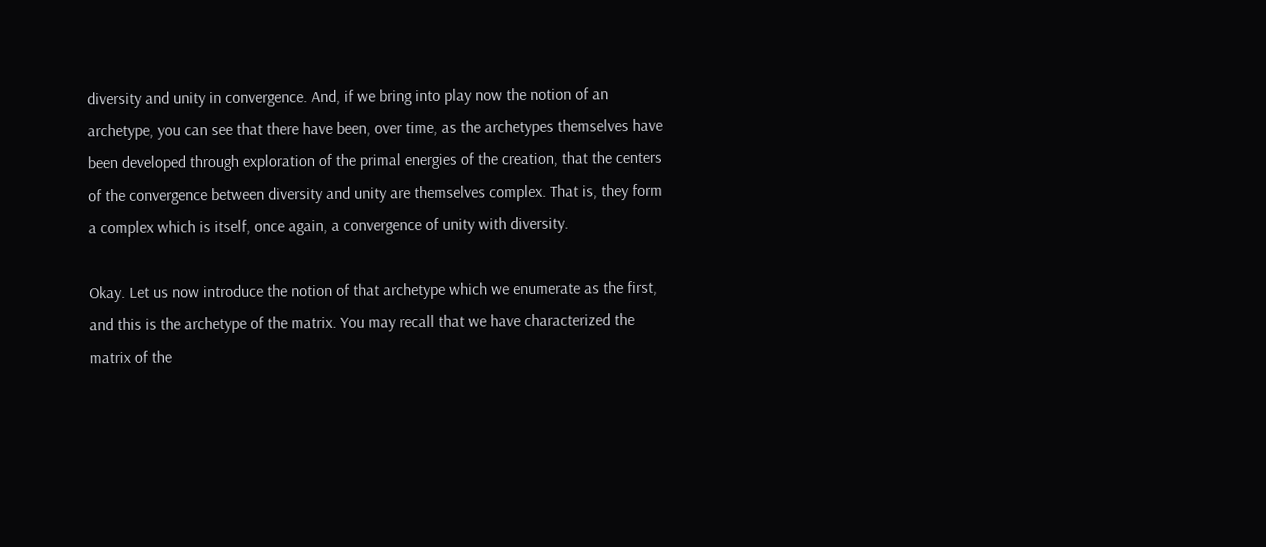diversity and unity in convergence. And, if we bring into play now the notion of an archetype, you can see that there have been, over time, as the archetypes themselves have been developed through exploration of the primal energies of the creation, that the centers of the convergence between diversity and unity are themselves complex. That is, they form a complex which is itself, once again, a convergence of unity with diversity.

Okay. Let us now introduce the notion of that archetype which we enumerate as the first, and this is the archetype of the matrix. You may recall that we have characterized the matrix of the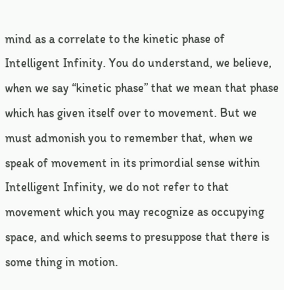mind as a correlate to the kinetic phase of Intelligent Infinity. You do understand, we believe, when we say “kinetic phase” that we mean that phase which has given itself over to movement. But we must admonish you to remember that, when we speak of movement in its primordial sense within Intelligent Infinity, we do not refer to that movement which you may recognize as occupying space, and which seems to presuppose that there is some thing in motion.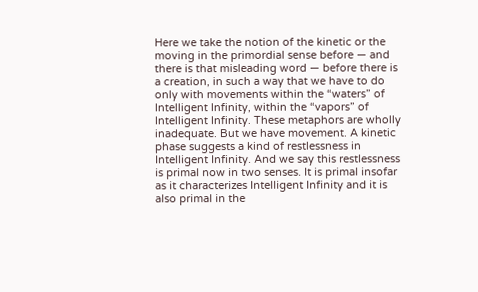Here we take the notion of the kinetic or the moving in the primordial sense before — and there is that misleading word — before there is a creation, in such a way that we have to do only with movements within the “waters” of Intelligent Infinity, within the “vapors” of Intelligent Infinity. These metaphors are wholly inadequate. But we have movement. A kinetic phase suggests a kind of restlessness in Intelligent Infinity. And we say this restlessness is primal now in two senses. It is primal insofar as it characterizes Intelligent Infinity and it is also primal in the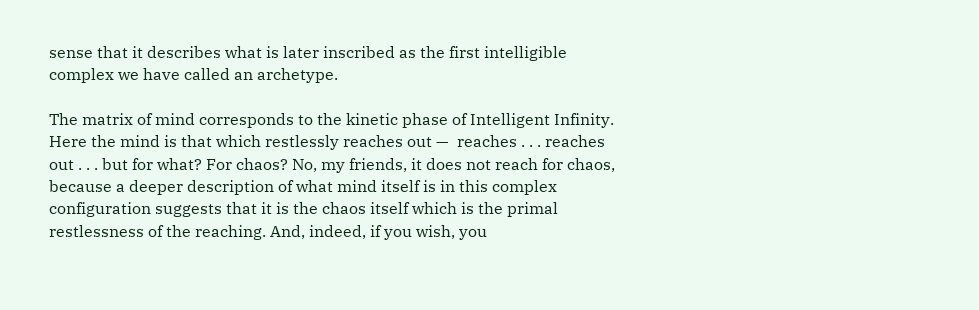sense that it describes what is later inscribed as the first intelligible complex we have called an archetype.

The matrix of mind corresponds to the kinetic phase of Intelligent Infinity. Here the mind is that which restlessly reaches out —  reaches . . . reaches out . . . but for what? For chaos? No, my friends, it does not reach for chaos, because a deeper description of what mind itself is in this complex configuration suggests that it is the chaos itself which is the primal restlessness of the reaching. And, indeed, if you wish, you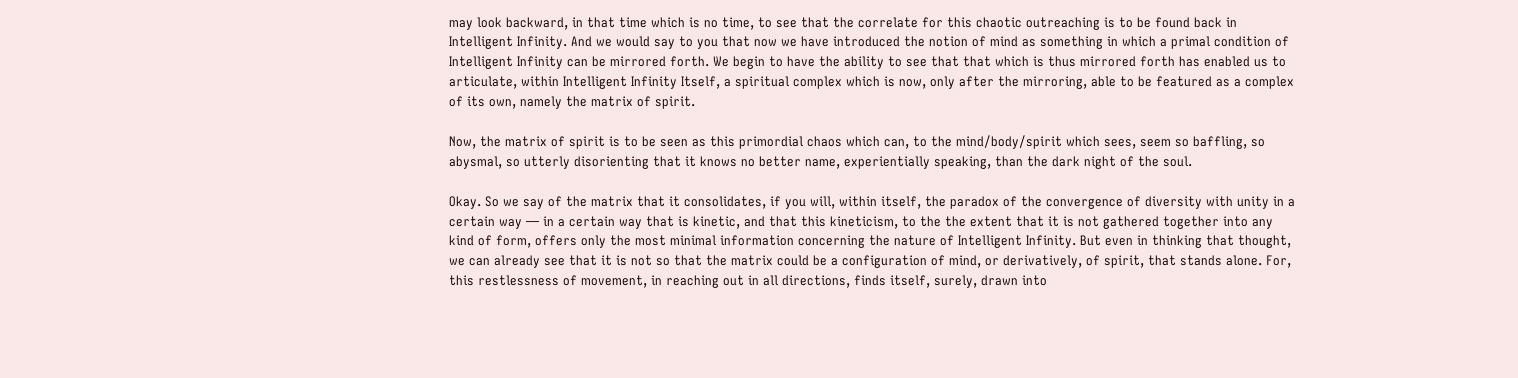may look backward, in that time which is no time, to see that the correlate for this chaotic outreaching is to be found back in Intelligent Infinity. And we would say to you that now we have introduced the notion of mind as something in which a primal condition of Intelligent Infinity can be mirrored forth. We begin to have the ability to see that that which is thus mirrored forth has enabled us to articulate, within Intelligent Infinity Itself, a spiritual complex which is now, only after the mirroring, able to be featured as a complex of its own, namely the matrix of spirit.

Now, the matrix of spirit is to be seen as this primordial chaos which can, to the mind/body/spirit which sees, seem so baffling, so abysmal, so utterly disorienting that it knows no better name, experientially speaking, than the dark night of the soul.

Okay. So we say of the matrix that it consolidates, if you will, within itself, the paradox of the convergence of diversity with unity in a certain way — in a certain way that is kinetic, and that this kineticism, to the the extent that it is not gathered together into any kind of form, offers only the most minimal information concerning the nature of Intelligent Infinity. But even in thinking that thought, we can already see that it is not so that the matrix could be a configuration of mind, or derivatively, of spirit, that stands alone. For, this restlessness of movement, in reaching out in all directions, finds itself, surely, drawn into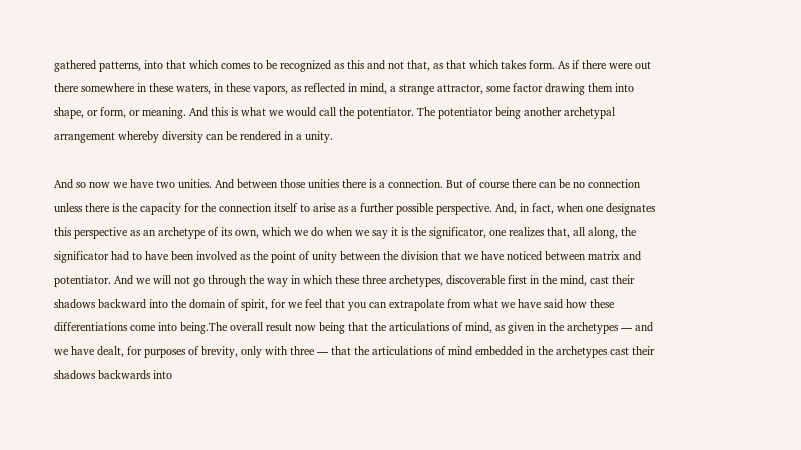gathered patterns, into that which comes to be recognized as this and not that, as that which takes form. As if there were out there somewhere in these waters, in these vapors, as reflected in mind, a strange attractor, some factor drawing them into shape, or form, or meaning. And this is what we would call the potentiator. The potentiator being another archetypal arrangement whereby diversity can be rendered in a unity.

And so now we have two unities. And between those unities there is a connection. But of course there can be no connection unless there is the capacity for the connection itself to arise as a further possible perspective. And, in fact, when one designates this perspective as an archetype of its own, which we do when we say it is the significator, one realizes that, all along, the significator had to have been involved as the point of unity between the division that we have noticed between matrix and potentiator. And we will not go through the way in which these three archetypes, discoverable first in the mind, cast their shadows backward into the domain of spirit, for we feel that you can extrapolate from what we have said how these differentiations come into being.The overall result now being that the articulations of mind, as given in the archetypes — and we have dealt, for purposes of brevity, only with three — that the articulations of mind embedded in the archetypes cast their shadows backwards into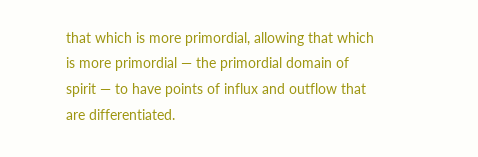that which is more primordial, allowing that which is more primordial — the primordial domain of spirit — to have points of influx and outflow that are differentiated.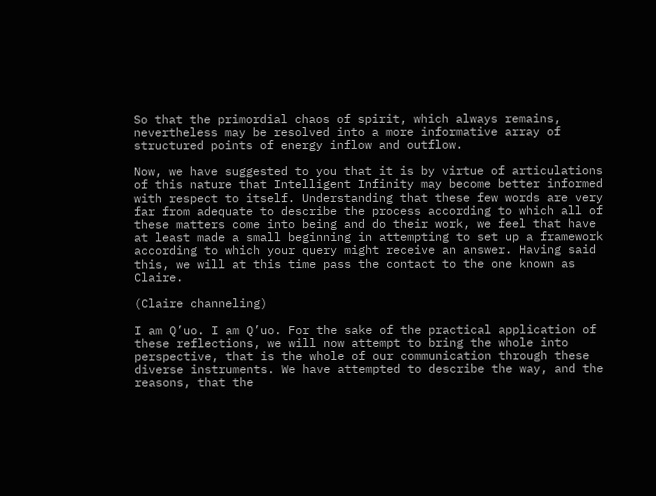So that the primordial chaos of spirit, which always remains, nevertheless may be resolved into a more informative array of structured points of energy inflow and outflow.

Now, we have suggested to you that it is by virtue of articulations of this nature that Intelligent Infinity may become better informed with respect to itself. Understanding that these few words are very far from adequate to describe the process according to which all of these matters come into being and do their work, we feel that have at least made a small beginning in attempting to set up a framework according to which your query might receive an answer. Having said this, we will at this time pass the contact to the one known as Claire.

(Claire channeling)

I am Q’uo. I am Q’uo. For the sake of the practical application of these reflections, we will now attempt to bring the whole into perspective, that is the whole of our communication through these diverse instruments. We have attempted to describe the way, and the reasons, that the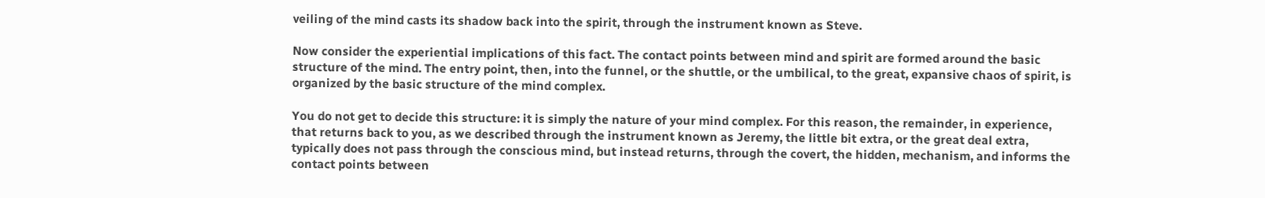veiling of the mind casts its shadow back into the spirit, through the instrument known as Steve.

Now consider the experiential implications of this fact. The contact points between mind and spirit are formed around the basic structure of the mind. The entry point, then, into the funnel, or the shuttle, or the umbilical, to the great, expansive chaos of spirit, is organized by the basic structure of the mind complex.

You do not get to decide this structure: it is simply the nature of your mind complex. For this reason, the remainder, in experience, that returns back to you, as we described through the instrument known as Jeremy, the little bit extra, or the great deal extra, typically does not pass through the conscious mind, but instead returns, through the covert, the hidden, mechanism, and informs the contact points between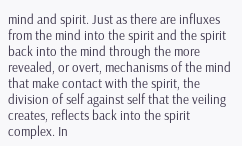mind and spirit. Just as there are influxes from the mind into the spirit and the spirit back into the mind through the more revealed, or overt, mechanisms of the mind that make contact with the spirit, the division of self against self that the veiling creates, reflects back into the spirit complex. In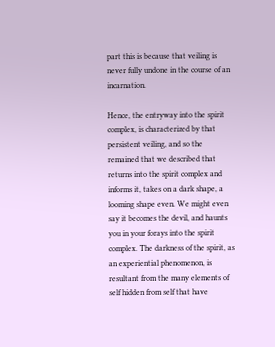part this is because that veiling is never fully undone in the course of an incarnation.

Hence, the entryway into the spirit complex, is characterized by that persistent veiling, and so the remained that we described that returns into the spirit complex and informs it, takes on a dark shape, a looming shape even. We might even say it becomes the devil, and haunts you in your forays into the spirit complex. The darkness of the spirit, as an experiential phenomenon, is resultant from the many elements of self hidden from self that have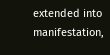extended into manifestation,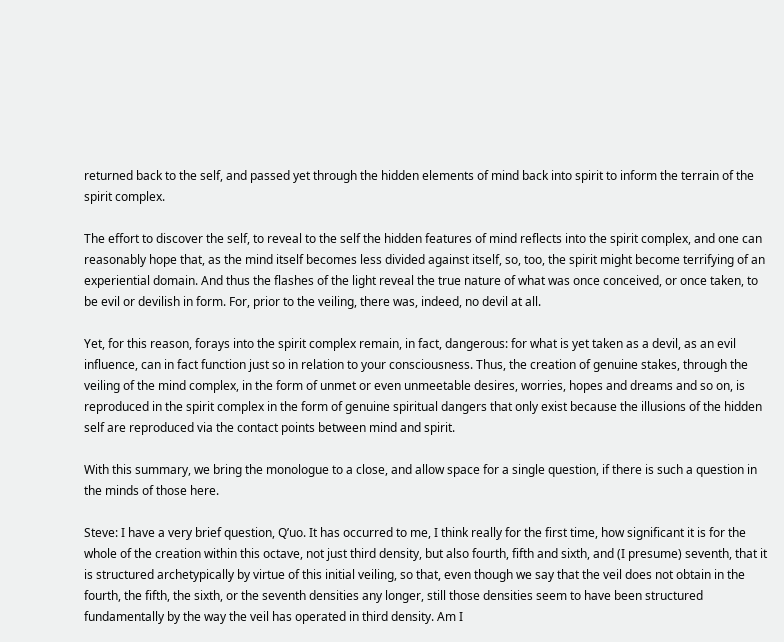returned back to the self, and passed yet through the hidden elements of mind back into spirit to inform the terrain of the spirit complex.

The effort to discover the self, to reveal to the self the hidden features of mind reflects into the spirit complex, and one can reasonably hope that, as the mind itself becomes less divided against itself, so, too, the spirit might become terrifying of an experiential domain. And thus the flashes of the light reveal the true nature of what was once conceived, or once taken, to be evil or devilish in form. For, prior to the veiling, there was, indeed, no devil at all.

Yet, for this reason, forays into the spirit complex remain, in fact, dangerous: for what is yet taken as a devil, as an evil influence, can in fact function just so in relation to your consciousness. Thus, the creation of genuine stakes, through the veiling of the mind complex, in the form of unmet or even unmeetable desires, worries, hopes and dreams and so on, is reproduced in the spirit complex in the form of genuine spiritual dangers that only exist because the illusions of the hidden self are reproduced via the contact points between mind and spirit.

With this summary, we bring the monologue to a close, and allow space for a single question, if there is such a question in the minds of those here.

Steve: I have a very brief question, Q’uo. It has occurred to me, I think really for the first time, how significant it is for the whole of the creation within this octave, not just third density, but also fourth, fifth and sixth, and (I presume) seventh, that it is structured archetypically by virtue of this initial veiling, so that, even though we say that the veil does not obtain in the fourth, the fifth, the sixth, or the seventh densities any longer, still those densities seem to have been structured fundamentally by the way the veil has operated in third density. Am I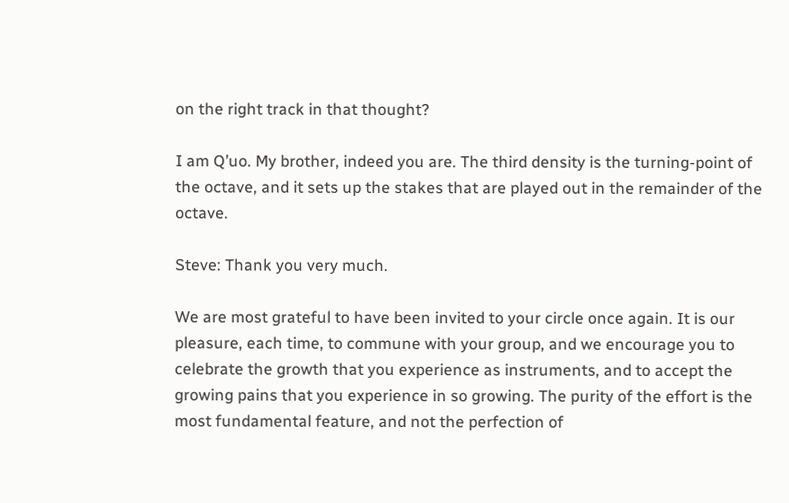on the right track in that thought?

I am Q’uo. My brother, indeed you are. The third density is the turning-point of the octave, and it sets up the stakes that are played out in the remainder of the octave.

Steve: Thank you very much.

We are most grateful to have been invited to your circle once again. It is our pleasure, each time, to commune with your group, and we encourage you to celebrate the growth that you experience as instruments, and to accept the growing pains that you experience in so growing. The purity of the effort is the most fundamental feature, and not the perfection of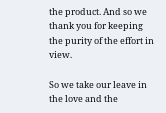the product. And so we thank you for keeping the purity of the effort in view.

So we take our leave in the love and the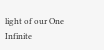light of our One Infinite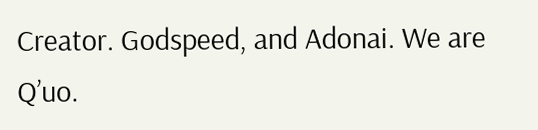Creator. Godspeed, and Adonai. We are Q’uo.